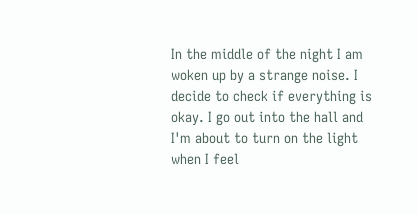In the middle of the night I am woken up by a strange noise. I decide to check if everything is okay. I go out into the hall and I'm about to turn on the light when I feel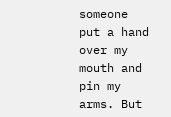someone put a hand over my mouth and pin my arms. But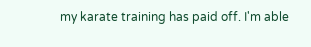my karate training has paid off. I'm able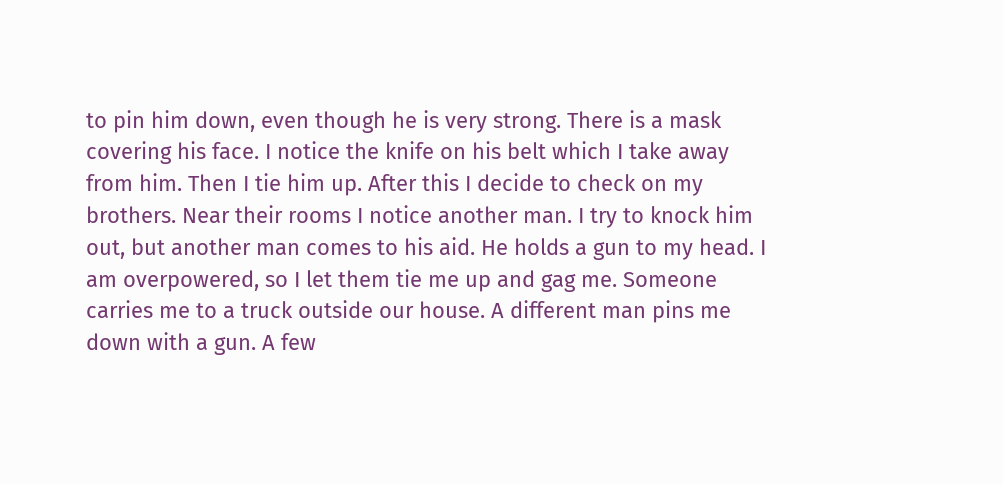to pin him down, even though he is very strong. There is a mask covering his face. I notice the knife on his belt which I take away from him. Then I tie him up. After this I decide to check on my brothers. Near their rooms I notice another man. I try to knock him out, but another man comes to his aid. He holds a gun to my head. I am overpowered, so I let them tie me up and gag me. Someone carries me to a truck outside our house. A different man pins me down with a gun. A few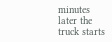minutes later the truck starts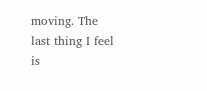moving. The last thing I feel is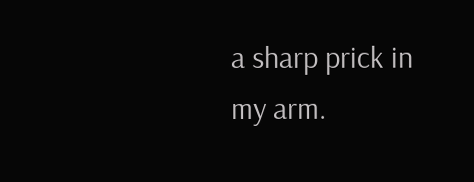a sharp prick in my arm.